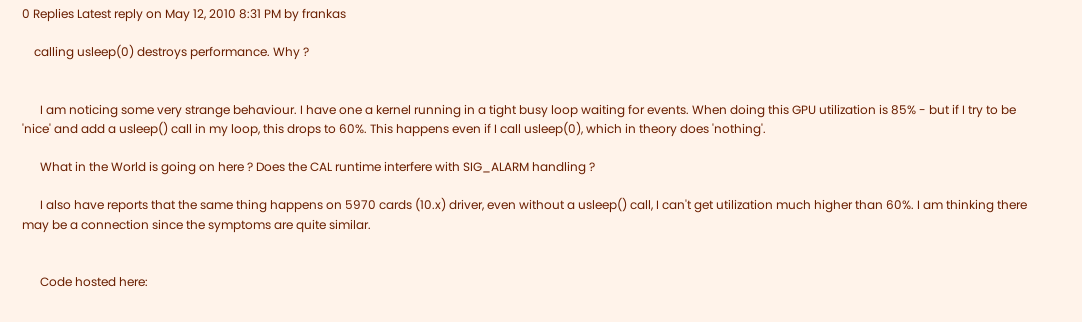0 Replies Latest reply on May 12, 2010 8:31 PM by frankas

    calling usleep(0) destroys performance. Why ?


      I am noticing some very strange behaviour. I have one a kernel running in a tight busy loop waiting for events. When doing this GPU utilization is 85% - but if I try to be 'nice' and add a usleep() call in my loop, this drops to 60%. This happens even if I call usleep(0), which in theory does 'nothing'.

      What in the World is going on here ? Does the CAL runtime interfere with SIG_ALARM handling ?

      I also have reports that the same thing happens on 5970 cards (10.x) driver, even without a usleep() call, I can't get utilization much higher than 60%. I am thinking there may be a connection since the symptoms are quite similar.


      Code hosted here: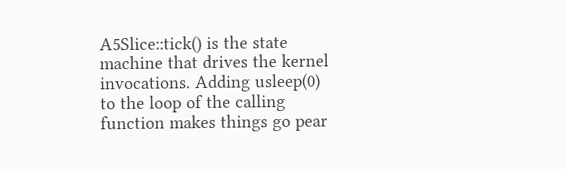A5Slice::tick() is the state machine that drives the kernel invocations. Adding usleep(0) to the loop of the calling function makes things go pear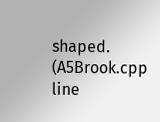shaped. (A5Brook.cpp line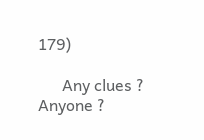179)

      Any clues ? Anyone ?